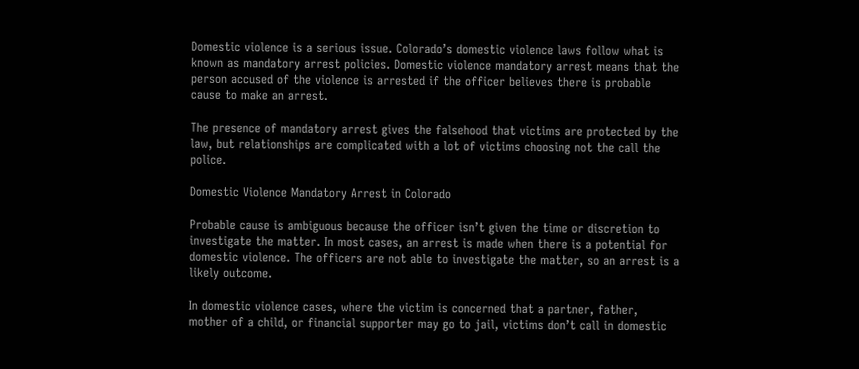Domestic violence is a serious issue. Colorado’s domestic violence laws follow what is known as mandatory arrest policies. Domestic violence mandatory arrest means that the person accused of the violence is arrested if the officer believes there is probable cause to make an arrest.

The presence of mandatory arrest gives the falsehood that victims are protected by the law, but relationships are complicated with a lot of victims choosing not the call the police.

Domestic Violence Mandatory Arrest in Colorado

Probable cause is ambiguous because the officer isn’t given the time or discretion to investigate the matter. In most cases, an arrest is made when there is a potential for domestic violence. The officers are not able to investigate the matter, so an arrest is a likely outcome.

In domestic violence cases, where the victim is concerned that a partner, father, mother of a child, or financial supporter may go to jail, victims don’t call in domestic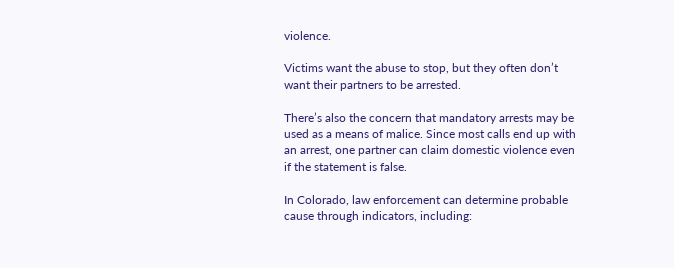violence.

Victims want the abuse to stop, but they often don’t want their partners to be arrested.

There’s also the concern that mandatory arrests may be used as a means of malice. Since most calls end up with an arrest, one partner can claim domestic violence even if the statement is false.

In Colorado, law enforcement can determine probable cause through indicators, including: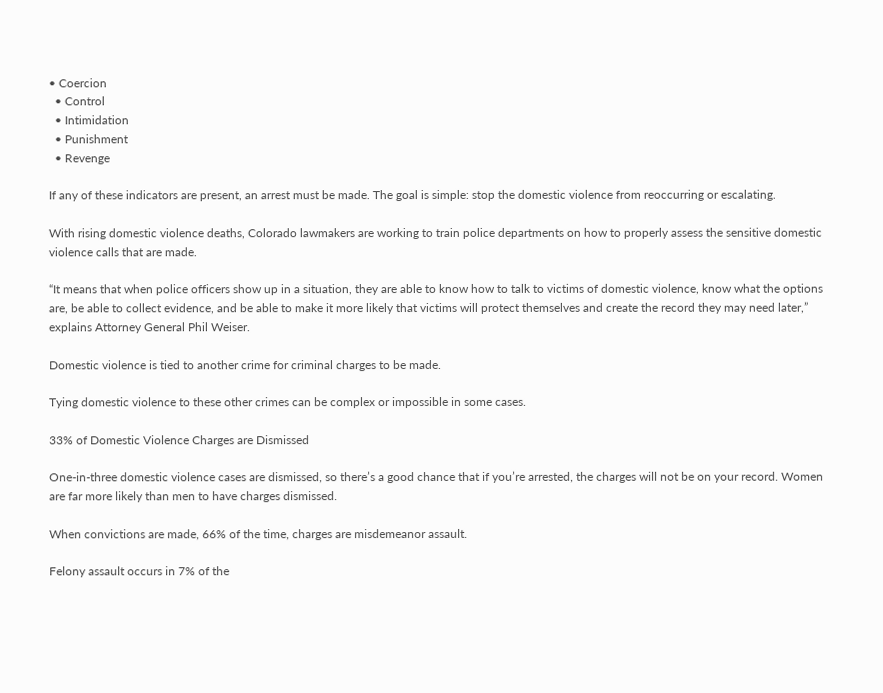• Coercion
  • Control
  • Intimidation
  • Punishment
  • Revenge

If any of these indicators are present, an arrest must be made. The goal is simple: stop the domestic violence from reoccurring or escalating.

With rising domestic violence deaths, Colorado lawmakers are working to train police departments on how to properly assess the sensitive domestic violence calls that are made.

“It means that when police officers show up in a situation, they are able to know how to talk to victims of domestic violence, know what the options are, be able to collect evidence, and be able to make it more likely that victims will protect themselves and create the record they may need later,” explains Attorney General Phil Weiser.

Domestic violence is tied to another crime for criminal charges to be made.

Tying domestic violence to these other crimes can be complex or impossible in some cases.

33% of Domestic Violence Charges are Dismissed

One-in-three domestic violence cases are dismissed, so there’s a good chance that if you’re arrested, the charges will not be on your record. Women are far more likely than men to have charges dismissed.

When convictions are made, 66% of the time, charges are misdemeanor assault.

Felony assault occurs in 7% of the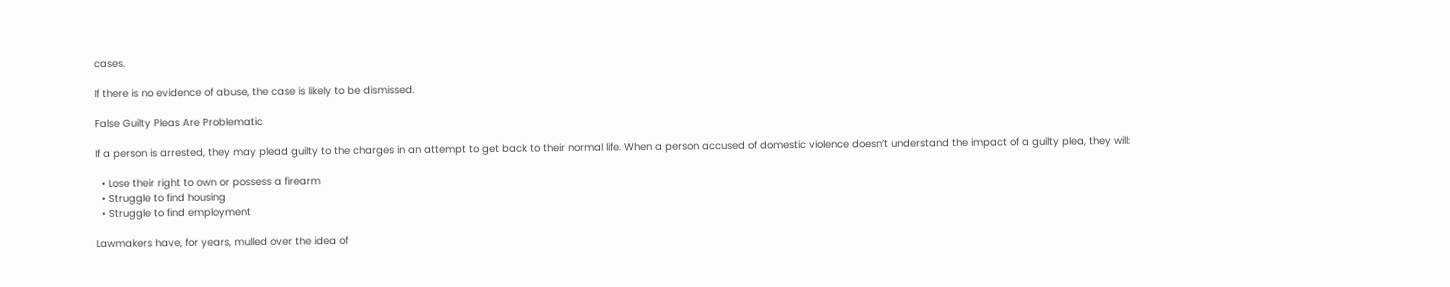cases.

If there is no evidence of abuse, the case is likely to be dismissed.

False Guilty Pleas Are Problematic

If a person is arrested, they may plead guilty to the charges in an attempt to get back to their normal life. When a person accused of domestic violence doesn’t understand the impact of a guilty plea, they will:

  • Lose their right to own or possess a firearm
  • Struggle to find housing
  • Struggle to find employment

Lawmakers have, for years, mulled over the idea of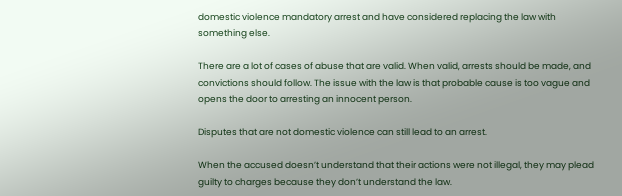domestic violence mandatory arrest and have considered replacing the law with something else.

There are a lot of cases of abuse that are valid. When valid, arrests should be made, and convictions should follow. The issue with the law is that probable cause is too vague and opens the door to arresting an innocent person.

Disputes that are not domestic violence can still lead to an arrest.

When the accused doesn’t understand that their actions were not illegal, they may plead guilty to charges because they don’t understand the law.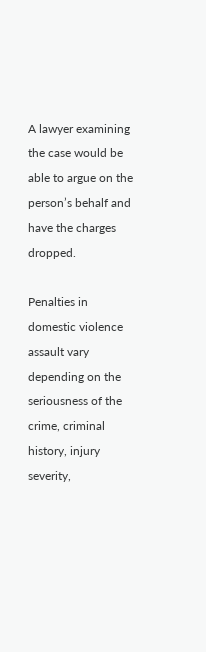A lawyer examining the case would be able to argue on the person’s behalf and have the charges dropped.

Penalties in domestic violence assault vary depending on the seriousness of the crime, criminal history, injury severity,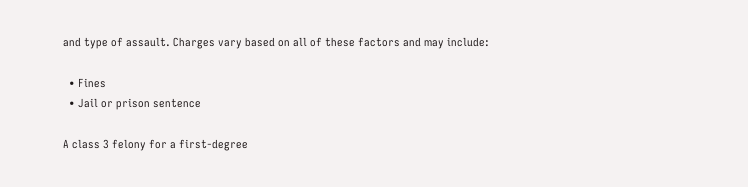and type of assault. Charges vary based on all of these factors and may include:

  • Fines
  • Jail or prison sentence

A class 3 felony for a first-degree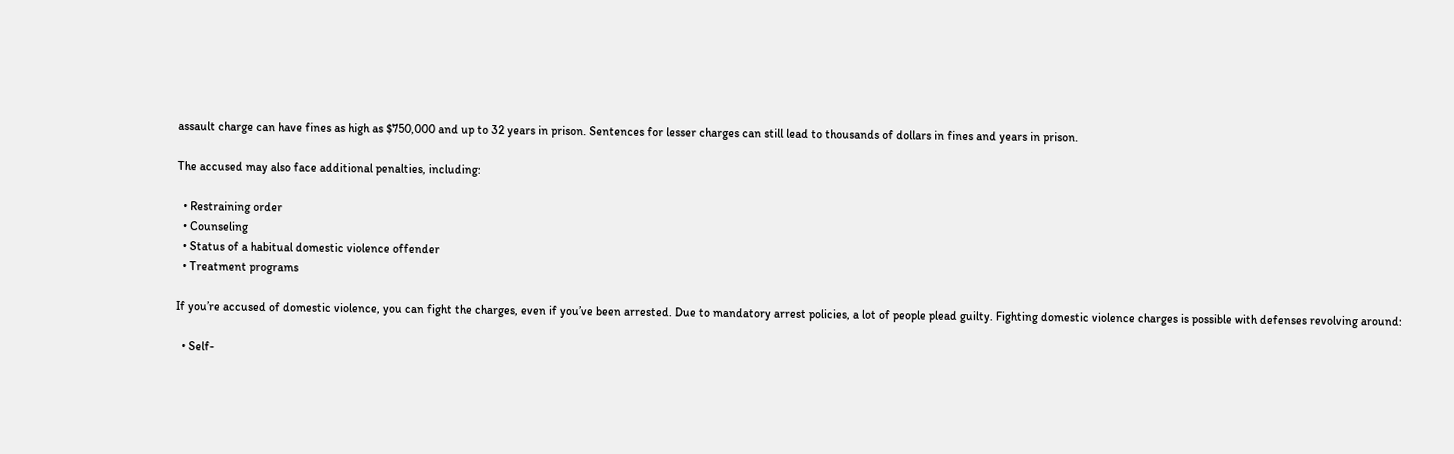assault charge can have fines as high as $750,000 and up to 32 years in prison. Sentences for lesser charges can still lead to thousands of dollars in fines and years in prison.

The accused may also face additional penalties, including:

  • Restraining order
  • Counseling
  • Status of a habitual domestic violence offender
  • Treatment programs

If you’re accused of domestic violence, you can fight the charges, even if you’ve been arrested. Due to mandatory arrest policies, a lot of people plead guilty. Fighting domestic violence charges is possible with defenses revolving around:

  • Self-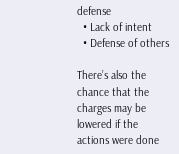defense
  • Lack of intent
  • Defense of others

There’s also the chance that the charges may be lowered if the actions were done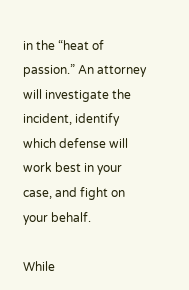in the “heat of passion.” An attorney will investigate the incident, identify which defense will work best in your case, and fight on your behalf.

While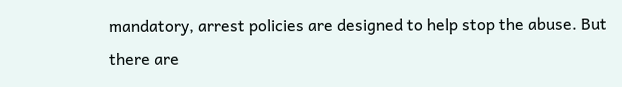mandatory, arrest policies are designed to help stop the abuse. But there are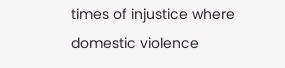times of injustice where domestic violence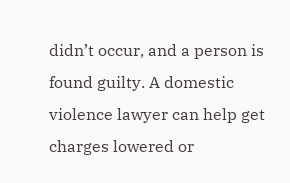didn’t occur, and a person is found guilty. A domestic violence lawyer can help get charges lowered or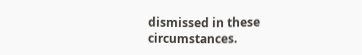dismissed in these circumstances.